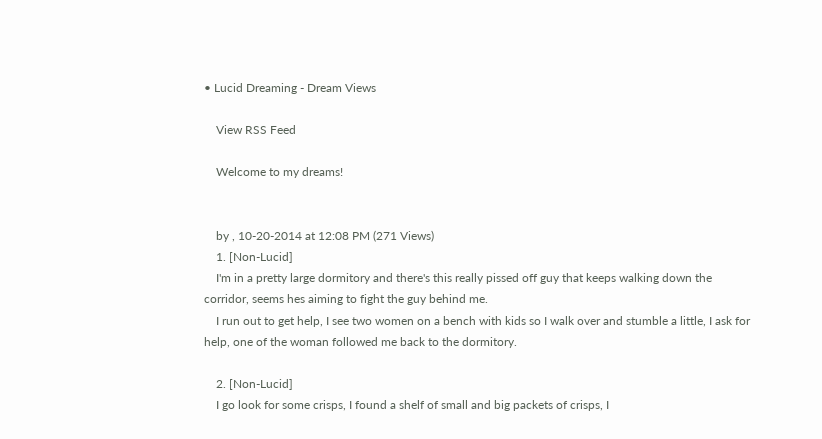• Lucid Dreaming - Dream Views

    View RSS Feed

    Welcome to my dreams!


    by , 10-20-2014 at 12:08 PM (271 Views)
    1. [Non-Lucid]
    I'm in a pretty large dormitory and there's this really pissed off guy that keeps walking down the corridor, seems hes aiming to fight the guy behind me.
    I run out to get help, I see two women on a bench with kids so I walk over and stumble a little, I ask for help, one of the woman followed me back to the dormitory.

    2. [Non-Lucid]
    I go look for some crisps, I found a shelf of small and big packets of crisps, I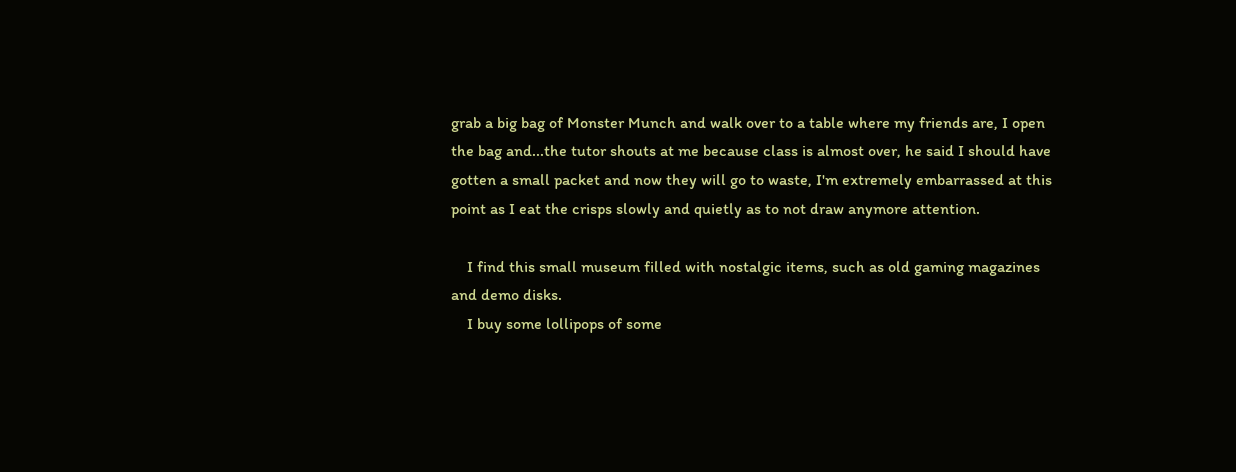grab a big bag of Monster Munch and walk over to a table where my friends are, I open the bag and...the tutor shouts at me because class is almost over, he said I should have gotten a small packet and now they will go to waste, I'm extremely embarrassed at this point as I eat the crisps slowly and quietly as to not draw anymore attention.

    I find this small museum filled with nostalgic items, such as old gaming magazines and demo disks.
    I buy some lollipops of some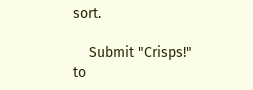sort.

    Submit "Crisps!" to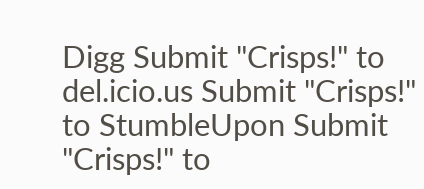Digg Submit "Crisps!" to del.icio.us Submit "Crisps!" to StumbleUpon Submit "Crisps!" to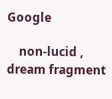Google

    non-lucid , dream fragment